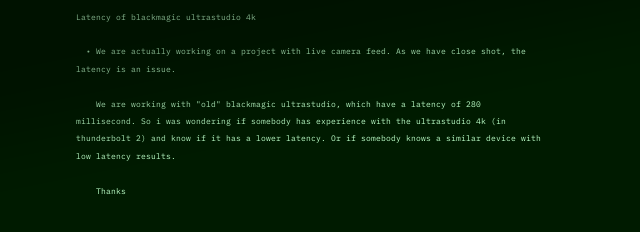Latency of blackmagic ultrastudio 4k

  • We are actually working on a project with live camera feed. As we have close shot, the latency is an issue.

    We are working with "old" blackmagic ultrastudio, which have a latency of 280 millisecond. So i was wondering if somebody has experience with the ultrastudio 4k (in thunderbolt 2) and know if it has a lower latency. Or if somebody knows a similar device with low latency results.

    Thanks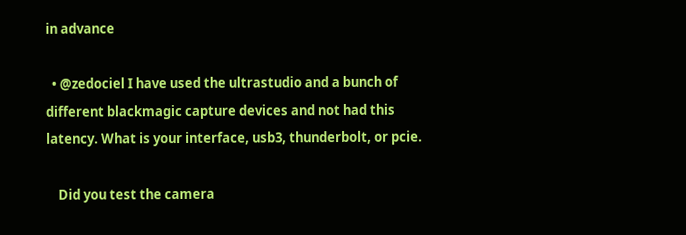in advance

  • @zedociel I have used the ultrastudio and a bunch of different blackmagic capture devices and not had this latency. What is your interface, usb3, thunderbolt, or pcie.

    Did you test the camera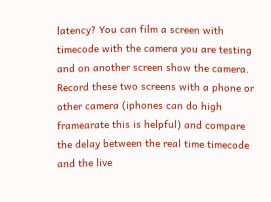latency? You can film a screen with timecode with the camera you are testing and on another screen show the camera. Record these two screens with a phone or other camera (iphones can do high framearate this is helpful) and compare the delay between the real time timecode and the live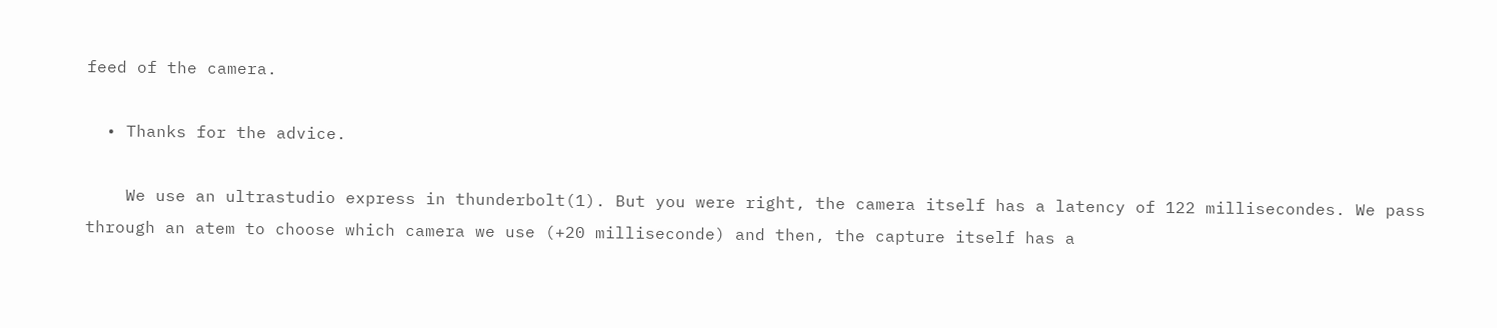feed of the camera.

  • Thanks for the advice.

    We use an ultrastudio express in thunderbolt(1). But you were right, the camera itself has a latency of 122 millisecondes. We pass through an atem to choose which camera we use (+20 milliseconde) and then, the capture itself has a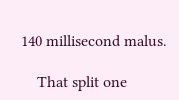140 millisecond malus.

    That split one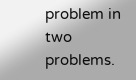problem in two problems.